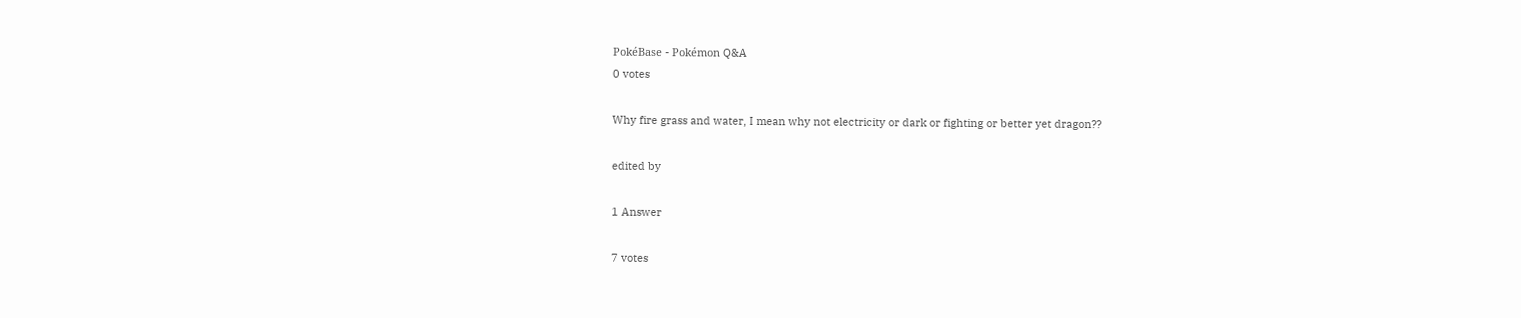PokéBase - Pokémon Q&A
0 votes

Why fire grass and water, I mean why not electricity or dark or fighting or better yet dragon??

edited by

1 Answer

7 votes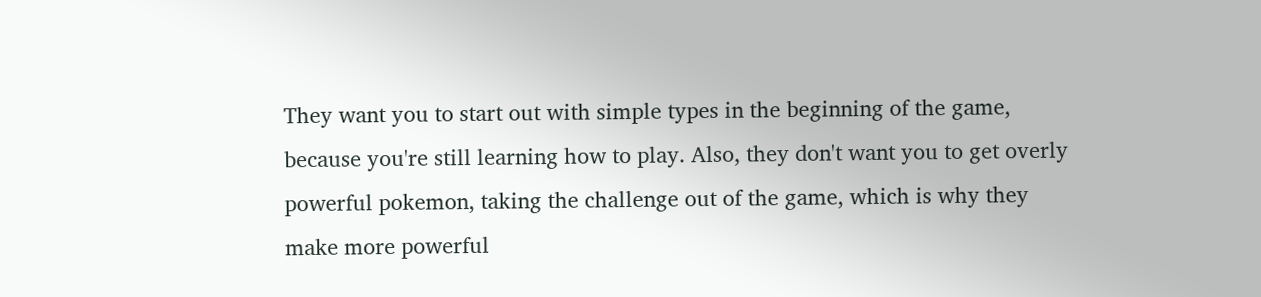They want you to start out with simple types in the beginning of the game, because you're still learning how to play. Also, they don't want you to get overly powerful pokemon, taking the challenge out of the game, which is why they make more powerful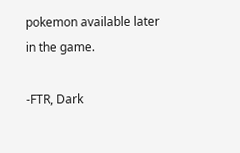pokemon available later in the game.

-FTR, Dark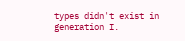types didn't exist in generation I.